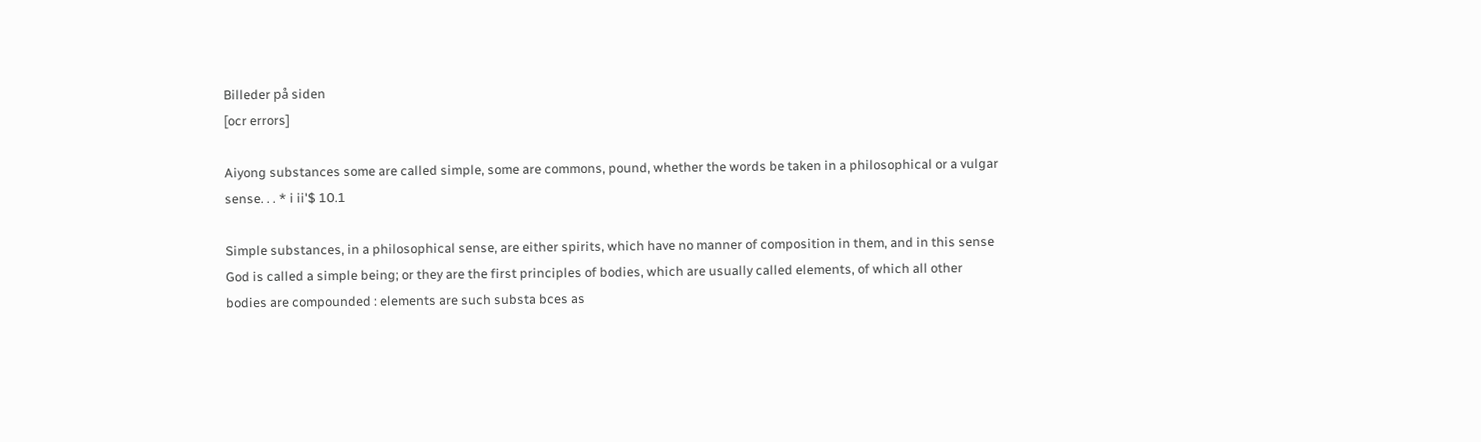Billeder på siden
[ocr errors]

Aiyong substances some are called simple, some are commons, pound, whether the words be taken in a philosophical or a vulgar sense. . . * i ii'$ 10.1

Simple substances, in a philosophical sense, are either spirits, which have no manner of composition in them, and in this sense God is called a simple being; or they are the first principles of bodies, which are usually called elements, of which all other bodies are compounded : elements are such substa bces as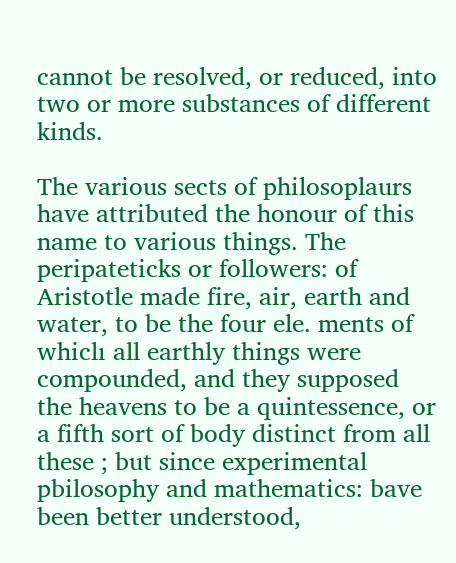cannot be resolved, or reduced, into two or more substances of different kinds.

The various sects of philosoplaurs have attributed the honour of this name to various things. The peripateticks or followers: of Aristotle made fire, air, earth and water, to be the four ele. ments of whiclı all earthly things were compounded, and they supposed the heavens to be a quintessence, or a fifth sort of body distinct from all these ; but since experimental pbilosophy and mathematics: bave been better understood,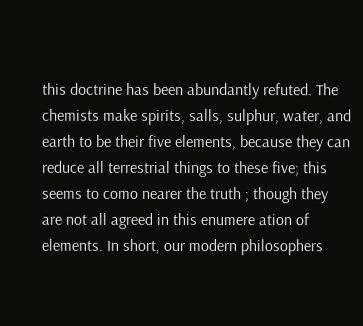this doctrine has been abundantly refuted. The chemists make spirits, salls, sulphur, water, and earth to be their five elements, because they can reduce all terrestrial things to these five; this seems to como nearer the truth ; though they are not all agreed in this enumere ation of elements. In short, our modern philosophers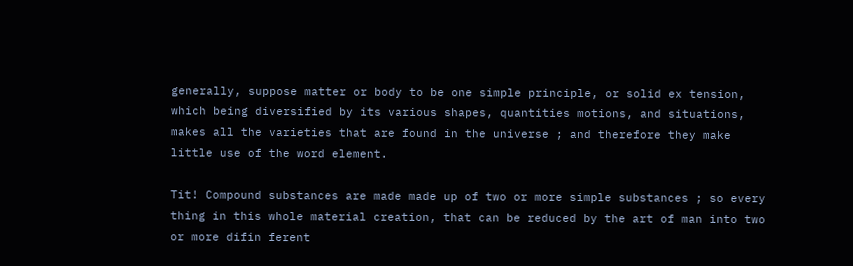generally, suppose matter or body to be one simple principle, or solid ex tension, which being diversified by its various shapes, quantities motions, and situations, makes all the varieties that are found in the universe ; and therefore they make little use of the word element.

Tit! Compound substances are made made up of two or more simple substances ; so every thing in this whole material creation, that can be reduced by the art of man into two or more difin ferent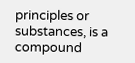principles or substances, is a compound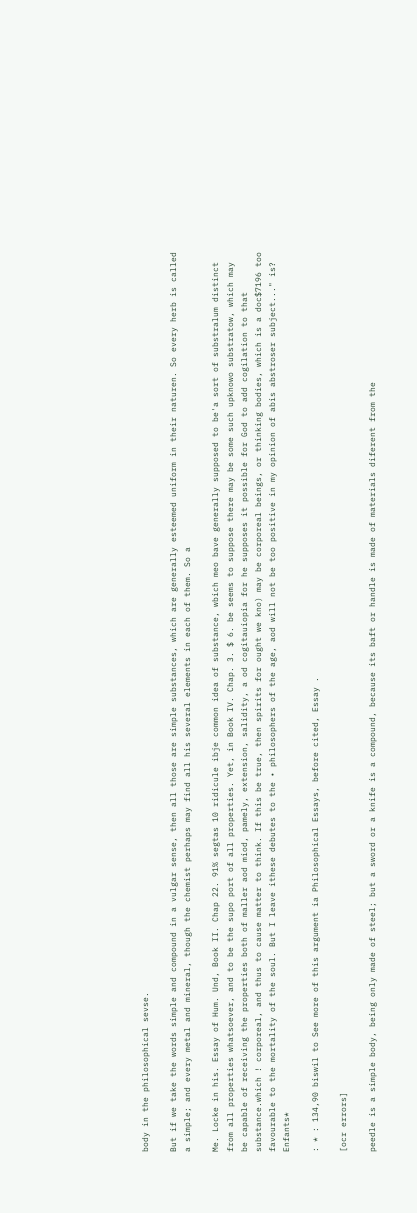body in the philosophical sevse.

But if we take the words simple and compound in a vulgar sense, then all those are simple substances, which are generally esteemed uniform in their naturen. So every herb is called a simple; and every metal and mineral, though the chemist perhaps may find all his several elements in each of them. So a

Me. Locke in his. Essay of Hum. Und, Book II. Chap 22. 91% segtas 10 ridicule ibje common idea of substance, wbich meo bave generally supposed to be'a sort of substralum distinct from all properties whatsoever, and to be the supo port of all properties. Yet, in Book IV. Chap. 3. $ 6. be seems to suppose there may be some such upknowo substratow, which may be capable of receiving the properties both of maller aod miod, pamely, extension, salidity, a od cogitauiopia for he supposes it possible for God to add cogilation to that substance.which ! corporeal, and thus to cause matter to think. If this be true, then spirits for ought we kno) may be corporeal beings, or thinking bodies, which is a doc$7196 too favourable to the mortality of the soul. But I leave ithese debutes to the • philosophers of the age, aod will not be too positive in my opinion of abis abstroser subject..." is? Enfants*

: * : 134,90 biswil to See more of this argument ia Philosophical Essays, before cited, Essay .

[ocr errors]

peedle is a simple body, being only made of steel; but a sword or a knife is a compound, because its baft or handle is made of materials diferent from the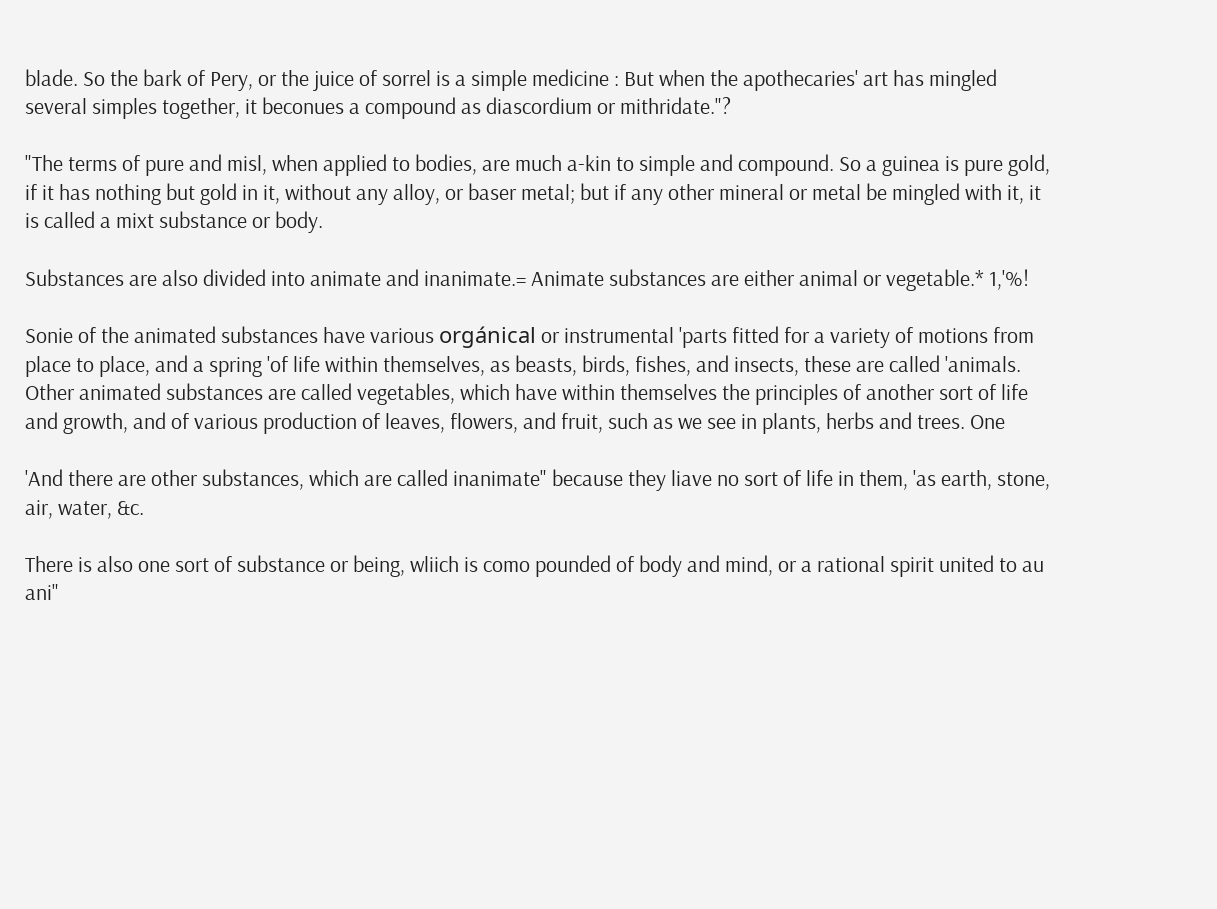blade. So the bark of Pery, or the juice of sorrel is a simple medicine : But when the apothecaries' art has mingled several simples together, it beconues a compound as diascordium or mithridate."?

"The terms of pure and misl, when applied to bodies, are much a-kin to simple and compound. So a guinea is pure gold, if it has nothing but gold in it, without any alloy, or baser metal; but if any other mineral or metal be mingled with it, it is called a mixt substance or body.

Substances are also divided into animate and inanimate.= Animate substances are either animal or vegetable.* 1,'%!

Sonie of the animated substances have various orgánical or instrumental 'parts fitted for a variety of motions from place to place, and a spring 'of life within themselves, as beasts, birds, fishes, and insects, these are called 'animals. Other animated substances are called vegetables, which have within themselves the principles of another sort of life and growth, and of various production of leaves, flowers, and fruit, such as we see in plants, herbs and trees. One

'And there are other substances, which are called inanimate" because they liave no sort of life in them, 'as earth, stone, air, water, &c.

There is also one sort of substance or being, wliich is como pounded of body and mind, or a rational spirit united to au ani"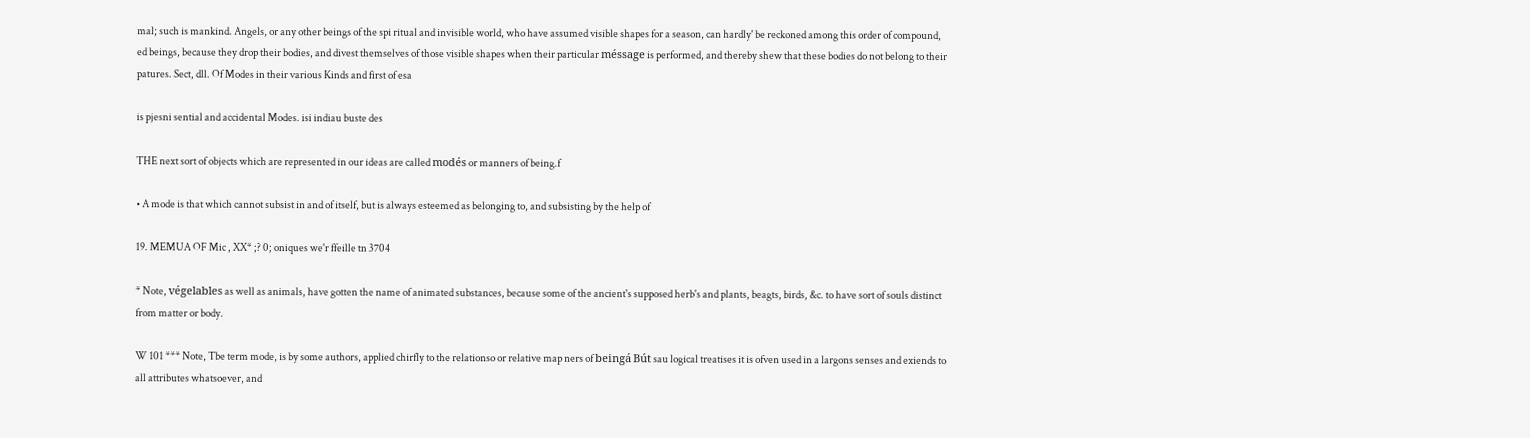mal; such is mankind. Angels, or any other beings of the spi ritual and invisible world, who have assumed visible shapes for a season, can hardly' be reckoned among this order of compound, ed beings, because they drop their bodies, and divest themselves of those visible shapes when their particular méssage is performed, and thereby shew that these bodies do not belong to their patures. Sect, dll. Of Modes in their various Kinds and first of esa

is pjesni sential and accidental Modes. isi indiau buste des

THE next sort of objects which are represented in our ideas are called modés or manners of being.f

• A mode is that which cannot subsist in and of itself, but is always esteemed as belonging to, and subsisting by the help of

19. MEMUA OF Mic , XX* ;? 0; oniques we'r ffeille tn 3704

* Note, végelables as well as animals, have gotten the name of animated substances, because some of the ancient's supposed herb's and plants, beagts, birds, &c. to have sort of souls distinct from matter or body.

W 101 *** Note, Tbe term mode, is by some authors, applied chirfly to the relationso or relative map ners of beingá Bút sau logical treatises it is ofven used in a largons senses and exiends to all attributes whatsoever, and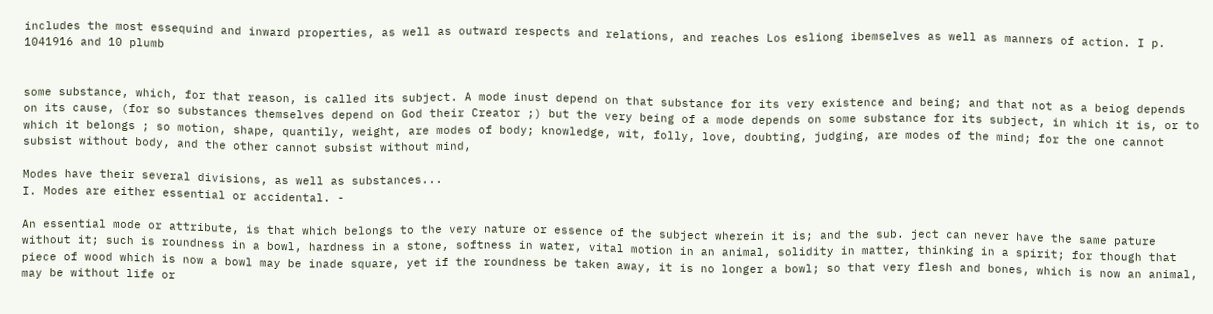includes the most essequind and inward properties, as well as outward respects and relations, and reaches Los esliong ibemselves as well as manners of action. I p. 1041916 and 10 plumb


some substance, which, for that reason, is called its subject. A mode inust depend on that substance for its very existence and being; and that not as a beiog depends on its cause, (for so substances themselves depend on God their Creator ;) but the very being of a mode depends on some substance for its subject, in which it is, or to which it belongs ; so motion, shape, quantily, weight, are modes of body; knowledge, wit, folly, love, doubting, judging, are modes of the mind; for the one cannot subsist without body, and the other cannot subsist without mind,

Modes have their several divisions, as well as substances...
I. Modes are either essential or accidental. -

An essential mode or attribute, is that which belongs to the very nature or essence of the subject wherein it is; and the sub. ject can never have the same pature without it; such is roundness in a bowl, hardness in a stone, softness in water, vital motion in an animal, solidity in matter, thinking in a spirit; for though that piece of wood which is now a bowl may be inade square, yet if the roundness be taken away, it is no longer a bowl; so that very flesh and bones, which is now an animal, may be without life or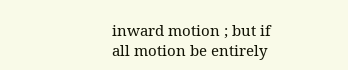inward motion ; but if all motion be entirely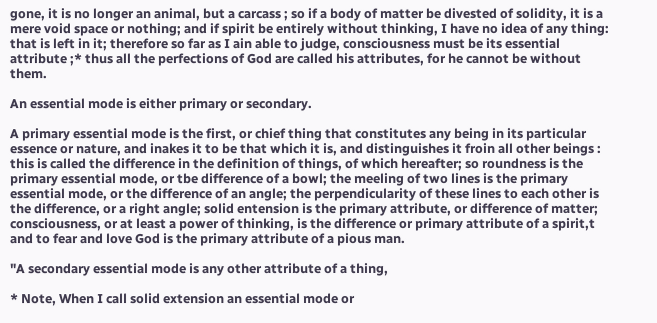gone, it is no longer an animal, but a carcass ; so if a body of matter be divested of solidity, it is a mere void space or nothing; and if spirit be entirely without thinking, I have no idea of any thing: that is left in it; therefore so far as I ain able to judge, consciousness must be its essential attribute ;* thus all the perfections of God are called his attributes, for he cannot be without them.

An essential mode is either primary or secondary.

A primary essential mode is the first, or chief thing that constitutes any being in its particular essence or nature, and inakes it to be that which it is, and distinguishes it froin all other beings : this is called the difference in the definition of things, of which hereafter; so roundness is the primary essential mode, or tbe difference of a bowl; the meeling of two lines is the primary essential mode, or the difference of an angle; the perpendicularity of these lines to each other is the difference, or a right angle; solid entension is the primary attribute, or difference of matter; consciousness, or at least a power of thinking, is the difference or primary attribute of a spirit,t and to fear and love God is the primary attribute of a pious man.

"A secondary essential mode is any other attribute of a thing,

* Note, When I call solid extension an essential mode or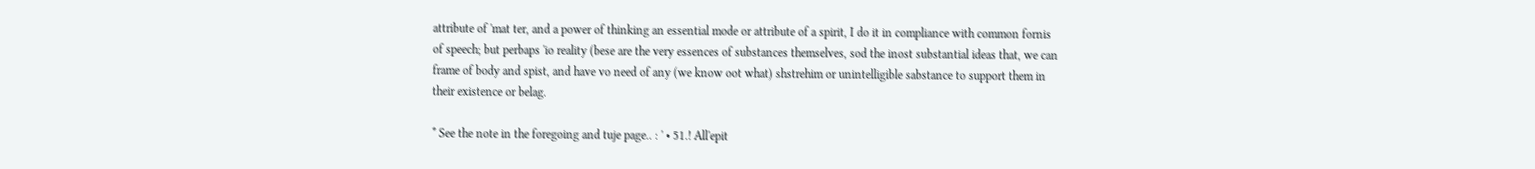attribute of 'mat ter, and a power of thinking an essential mode or attribute of a spirit, I do it in compliance with common fornis of speech; but perbaps 'io reality (bese are the very essences of substances themselves, sod the inost substantial ideas that, we can frame of body and spist, and have vo need of any (we know oot what) shstrehim or unintelligible sabstance to support them in their existence or belag.

* See the note in the foregoing and tuje page.. : ' • 51.! All'epit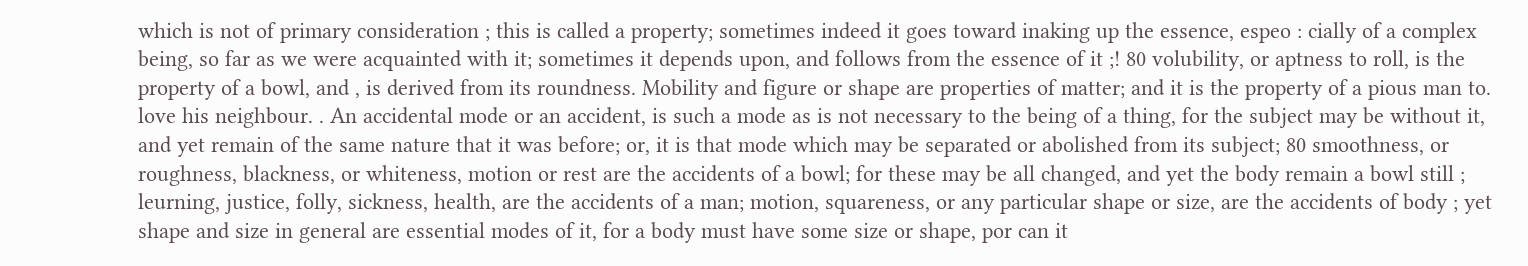which is not of primary consideration ; this is called a property; sometimes indeed it goes toward inaking up the essence, espeo : cially of a complex being, so far as we were acquainted with it; sometimes it depends upon, and follows from the essence of it ;! 80 volubility, or aptness to roll, is the property of a bowl, and , is derived from its roundness. Mobility and figure or shape are properties of matter; and it is the property of a pious man to. love his neighbour. . An accidental mode or an accident, is such a mode as is not necessary to the being of a thing, for the subject may be without it, and yet remain of the same nature that it was before; or, it is that mode which may be separated or abolished from its subject; 80 smoothness, or roughness, blackness, or whiteness, motion or rest are the accidents of a bowl; for these may be all changed, and yet the body remain a bowl still ; leurning, justice, folly, sickness, health, are the accidents of a man; motion, squareness, or any particular shape or size, are the accidents of body ; yet shape and size in general are essential modes of it, for a body must have some size or shape, por can it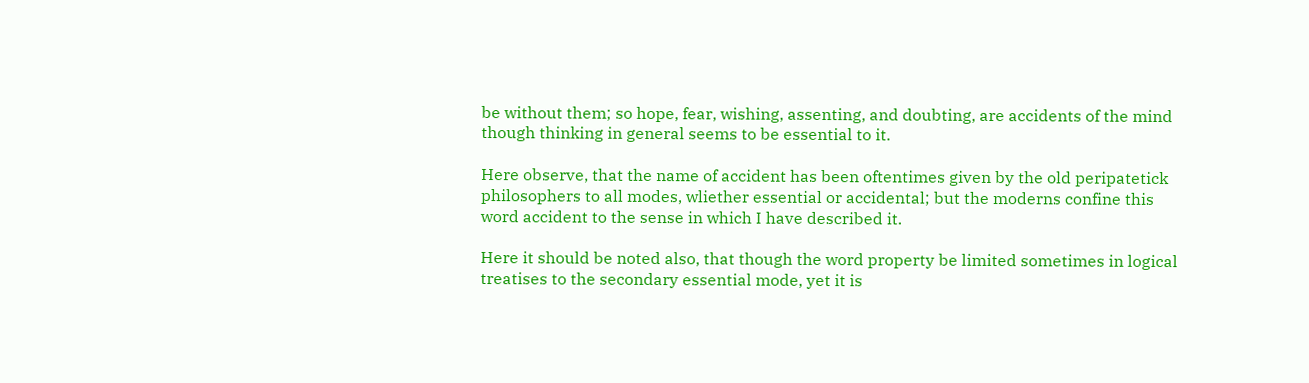be without them; so hope, fear, wishing, assenting, and doubting, are accidents of the mind though thinking in general seems to be essential to it.

Here observe, that the name of accident has been oftentimes given by the old peripatetick philosophers to all modes, wliether essential or accidental; but the moderns confine this word accident to the sense in which I have described it.

Here it should be noted also, that though the word property be limited sometimes in logical treatises to the secondary essential mode, yet it is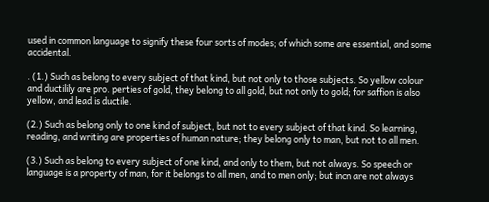used in common language to signify these four sorts of modes; of which some are essential, and some accidental.

. (1.) Such as belong to every subject of that kind, but not only to those subjects. So yellow colour and ductilily are pro. perties of gold, they belong to all gold, but not only to gold; for saffion is also yellow, and lead is ductile.

(2.) Such as belong only to one kind of subject, but not to every subject of that kind. So learning, reading, and writing are properties of human nature; they belong only to man, but not to all men.

(3.) Such as belong to every subject of one kind, and only to them, but not always. So speech or language is a property of man, for it belongs to all men, and to men only; but incn are not always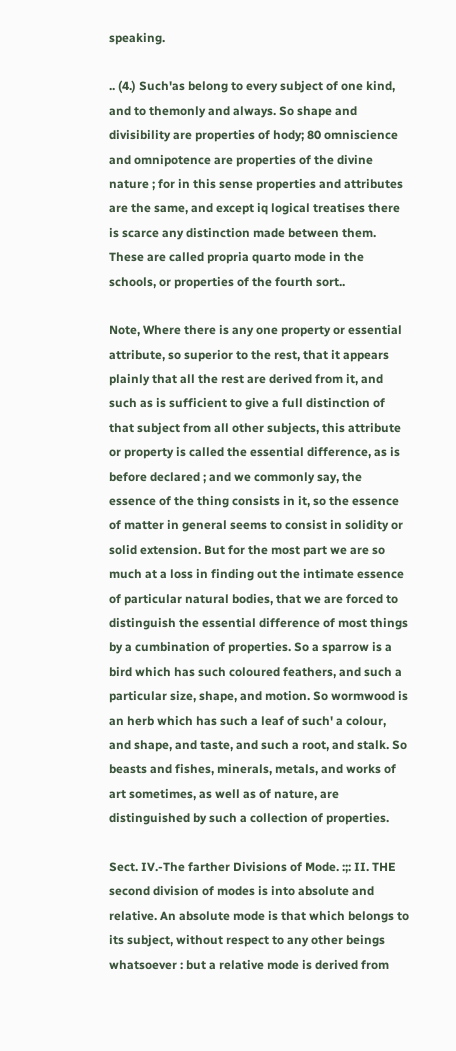speaking.

.. (4.) Such'as belong to every subject of one kind, and to themonly and always. So shape and divisibility are properties of hody; 80 omniscience and omnipotence are properties of the divine nature ; for in this sense properties and attributes are the same, and except iq logical treatises there is scarce any distinction made between them. These are called propria quarto mode in the schools, or properties of the fourth sort..

Note, Where there is any one property or essential attribute, so superior to the rest, that it appears plainly that all the rest are derived from it, and such as is sufficient to give a full distinction of that subject from all other subjects, this attribute or property is called the essential difference, as is before declared ; and we commonly say, the essence of the thing consists in it, so the essence of matter in general seems to consist in solidity or solid extension. But for the most part we are so much at a loss in finding out the intimate essence of particular natural bodies, that we are forced to distinguish the essential difference of most things by a cumbination of properties. So a sparrow is a bird which has such coloured feathers, and such a particular size, shape, and motion. So wormwood is an herb which has such a leaf of such' a colour, and shape, and taste, and such a root, and stalk. So beasts and fishes, minerals, metals, and works of art sometimes, as well as of nature, are distinguished by such a collection of properties.

Sect. IV.-The farther Divisions of Mode. :;: II. THE second division of modes is into absolute and relative. An absolute mode is that which belongs to its subject, without respect to any other beings whatsoever : but a relative mode is derived from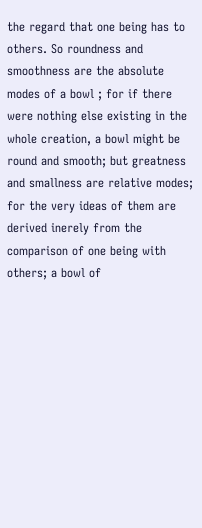the regard that one being has to others. So roundness and smoothness are the absolute modes of a bowl ; for if there were nothing else existing in the whole creation, a bowl might be round and smooth; but greatness and smallness are relative modes; for the very ideas of them are derived inerely from the comparison of one being with others; a bowl of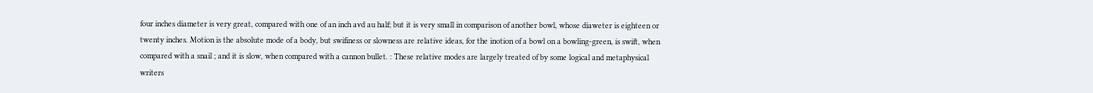four inches diameter is very great, compared with one of an inch avd au half; but it is very small in comparison of another bowl, whose diaweter is eighteen or twenty inches. Motion is the absolute mode of a body, but swifiness or slowness are relative ideas, for the inotion of a bowl on a bowling-green, is swift, when compared with a snail ; and it is slow, when compared with a cannon bullet. : These relative modes are largely treated of by some logical and metaphysical writers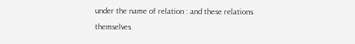under the name of relation : and these relations themselves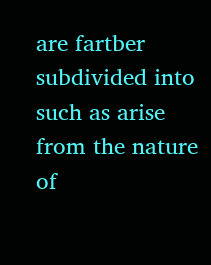are fartber subdivided into such as arise from the nature of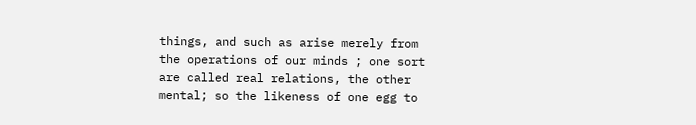things, and such as arise merely from the operations of our minds ; one sort are called real relations, the other mental; so the likeness of one egg to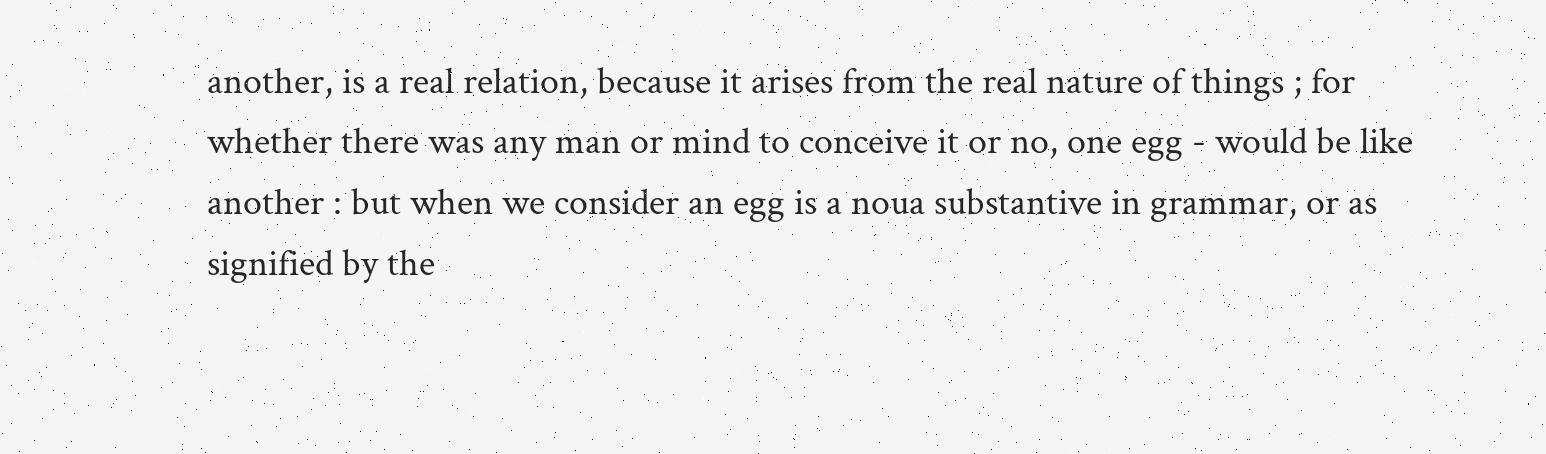another, is a real relation, because it arises from the real nature of things ; for whether there was any man or mind to conceive it or no, one egg - would be like another : but when we consider an egg is a noua substantive in grammar, or as signified by the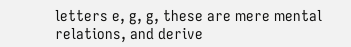letters e, g, g, these are mere mental relations, and derive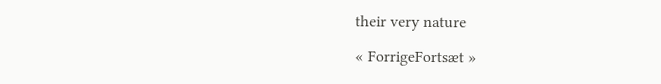their very nature

« ForrigeFortsæt »